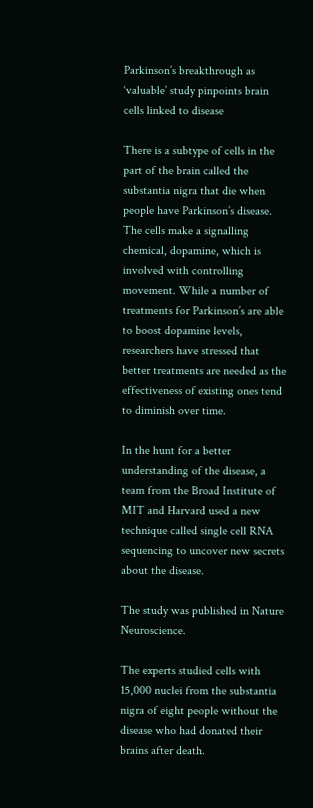Parkinson’s breakthrough as ‘valuable’ study pinpoints brain cells linked to disease

There is a subtype of cells in the part of the brain called the substantia nigra that die when people have Parkinson’s disease. The cells make a signalling chemical, dopamine, which is involved with controlling movement. While a number of treatments for Parkinson’s are able to boost dopamine levels, researchers have stressed that better treatments are needed as the effectiveness of existing ones tend to diminish over time.

In the hunt for a better understanding of the disease, a team from the Broad Institute of MIT and Harvard used a new technique called single cell RNA sequencing to uncover new secrets about the disease.

The study was published in Nature Neuroscience.

The experts studied cells with 15,000 nuclei from the substantia nigra of eight people without the disease who had donated their brains after death.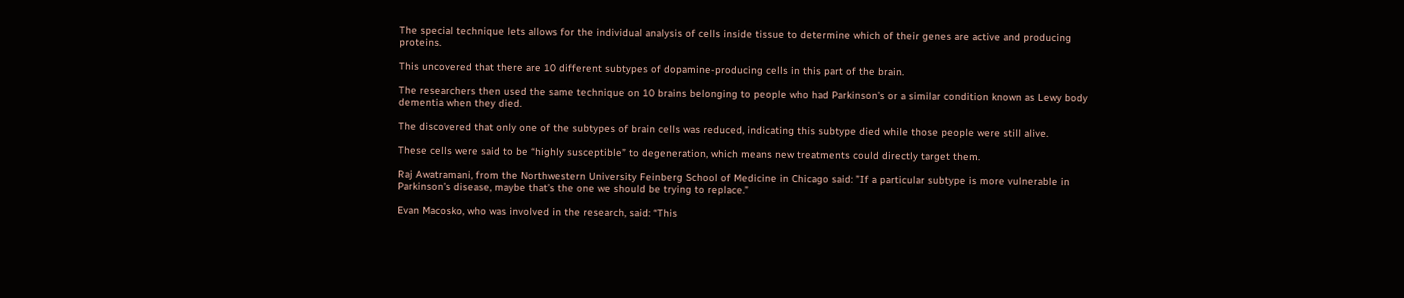The special technique lets allows for the individual analysis of cells inside tissue to determine which of their genes are active and producing proteins.

This uncovered that there are 10 different subtypes of dopamine-producing cells in this part of the brain.

The researchers then used the same technique on 10 brains belonging to people who had Parkinson’s or a similar condition known as Lewy body dementia when they died.

The discovered that only one of the subtypes of brain cells was reduced, indicating this subtype died while those people were still alive.

These cells were said to be “highly susceptible” to degeneration, which means new treatments could directly target them.

Raj Awatramani, from the Northwestern University Feinberg School of Medicine in Chicago said: ”If a particular subtype is more vulnerable in Parkinson’s disease, maybe that’s the one we should be trying to replace.”

Evan Macosko, who was involved in the research, said: “This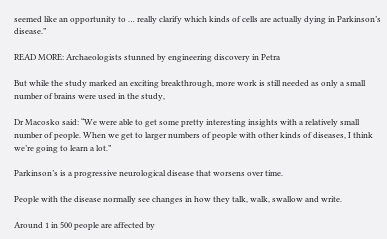seemed like an opportunity to … really clarify which kinds of cells are actually dying in Parkinson’s disease.”

READ MORE: Archaeologists stunned by engineering discovery in Petra

But while the study marked an exciting breakthrough, more work is still needed as only a small number of brains were used in the study,

Dr Macosko said: “We were able to get some pretty interesting insights with a relatively small number of people. When we get to larger numbers of people with other kinds of diseases, I think we’re going to learn a lot.”

Parkinson’s is a progressive neurological disease that worsens over time.

People with the disease normally see changes in how they talk, walk, swallow and write.

Around 1 in 500 people are affected by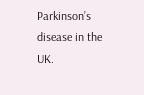Parkinson’s disease in the UK.